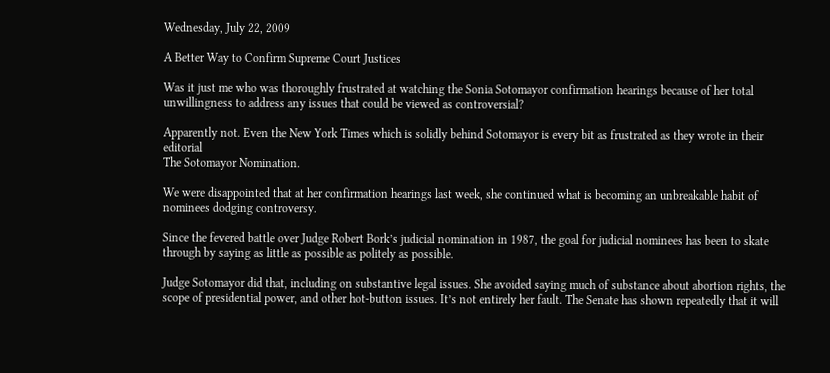Wednesday, July 22, 2009

A Better Way to Confirm Supreme Court Justices

Was it just me who was thoroughly frustrated at watching the Sonia Sotomayor confirmation hearings because of her total unwillingness to address any issues that could be viewed as controversial?

Apparently not. Even the New York Times which is solidly behind Sotomayor is every bit as frustrated as they wrote in their editorial
The Sotomayor Nomination.

We were disappointed that at her confirmation hearings last week, she continued what is becoming an unbreakable habit of nominees dodging controversy.

Since the fevered battle over Judge Robert Bork’s judicial nomination in 1987, the goal for judicial nominees has been to skate through by saying as little as possible as politely as possible.

Judge Sotomayor did that, including on substantive legal issues. She avoided saying much of substance about abortion rights, the scope of presidential power, and other hot-button issues. It’s not entirely her fault. The Senate has shown repeatedly that it will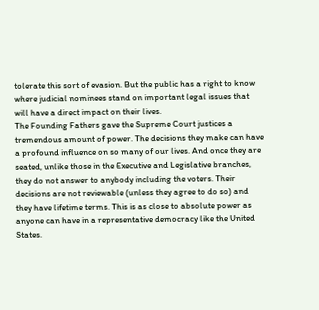tolerate this sort of evasion. But the public has a right to know where judicial nominees stand on important legal issues that will have a direct impact on their lives.
The Founding Fathers gave the Supreme Court justices a tremendous amount of power. The decisions they make can have a profound influence on so many of our lives. And once they are seated, unlike those in the Executive and Legislative branches, they do not answer to anybody including the voters. Their decisions are not reviewable (unless they agree to do so) and they have lifetime terms. This is as close to absolute power as anyone can have in a representative democracy like the United States.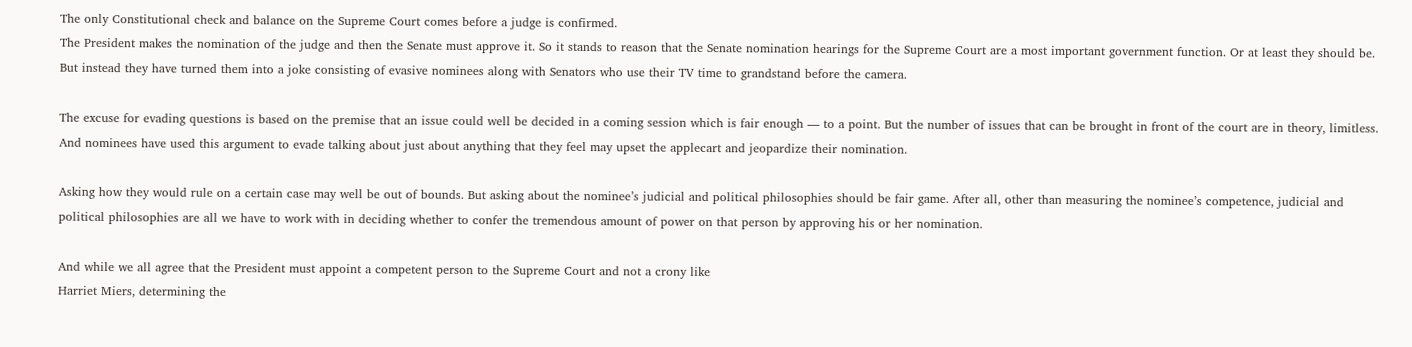The only Constitutional check and balance on the Supreme Court comes before a judge is confirmed.
The President makes the nomination of the judge and then the Senate must approve it. So it stands to reason that the Senate nomination hearings for the Supreme Court are a most important government function. Or at least they should be. But instead they have turned them into a joke consisting of evasive nominees along with Senators who use their TV time to grandstand before the camera.

The excuse for evading questions is based on the premise that an issue could well be decided in a coming session which is fair enough — to a point. But the number of issues that can be brought in front of the court are in theory, limitless. And nominees have used this argument to evade talking about just about anything that they feel may upset the applecart and jeopardize their nomination.

Asking how they would rule on a certain case may well be out of bounds. But asking about the nominee’s judicial and political philosophies should be fair game. After all, other than measuring the nominee’s competence, judicial and political philosophies are all we have to work with in deciding whether to confer the tremendous amount of power on that person by approving his or her nomination.

And while we all agree that the President must appoint a competent person to the Supreme Court and not a crony like
Harriet Miers, determining the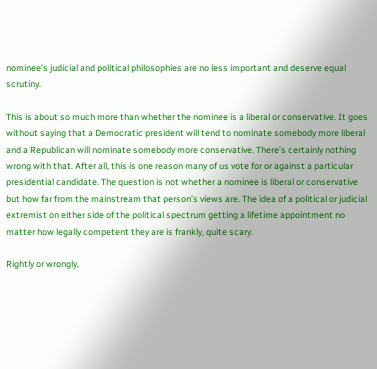nominee’s judicial and political philosophies are no less important and deserve equal scrutiny.

This is about so much more than whether the nominee is a liberal or conservative. It goes without saying that a Democratic president will tend to nominate somebody more liberal and a Republican will nominate somebody more conservative. There’s certainly nothing wrong with that. After all, this is one reason many of us vote for or against a particular presidential candidate. The question is not whether a nominee is liberal or conservative but how far from the mainstream that person’s views are. The idea of a political or judicial extremist on either side of the political spectrum getting a lifetime appointment no matter how legally competent they are is frankly, quite scary.

Rightly or wrongly,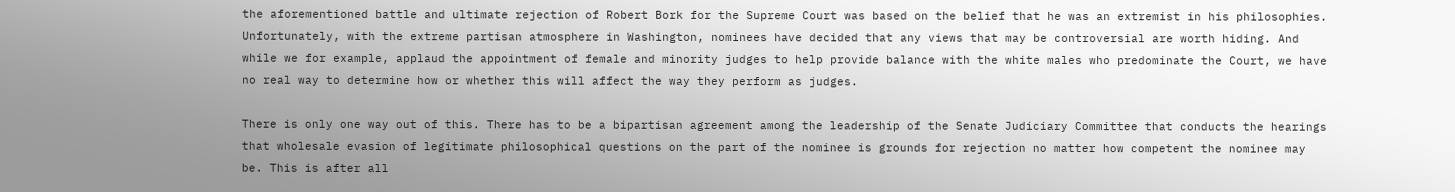the aforementioned battle and ultimate rejection of Robert Bork for the Supreme Court was based on the belief that he was an extremist in his philosophies. Unfortunately, with the extreme partisan atmosphere in Washington, nominees have decided that any views that may be controversial are worth hiding. And while we for example, applaud the appointment of female and minority judges to help provide balance with the white males who predominate the Court, we have no real way to determine how or whether this will affect the way they perform as judges.

There is only one way out of this. There has to be a bipartisan agreement among the leadership of the Senate Judiciary Committee that conducts the hearings that wholesale evasion of legitimate philosophical questions on the part of the nominee is grounds for rejection no matter how competent the nominee may be. This is after all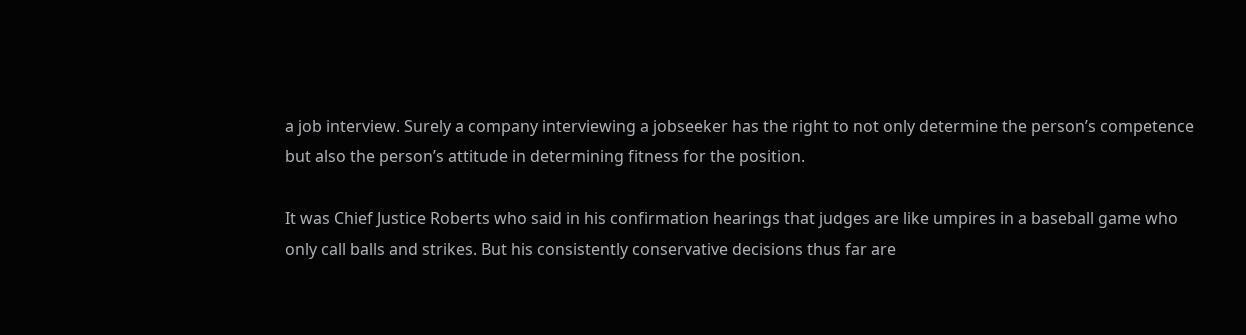a job interview. Surely a company interviewing a jobseeker has the right to not only determine the person’s competence but also the person’s attitude in determining fitness for the position.

It was Chief Justice Roberts who said in his confirmation hearings that judges are like umpires in a baseball game who only call balls and strikes. But his consistently conservative decisions thus far are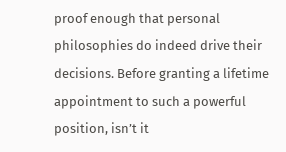proof enough that personal philosophies do indeed drive their decisions. Before granting a lifetime appointment to such a powerful position, isn’t it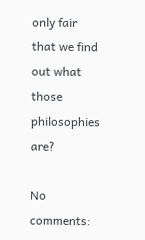only fair that we find out what those philosophies are?

No comments: